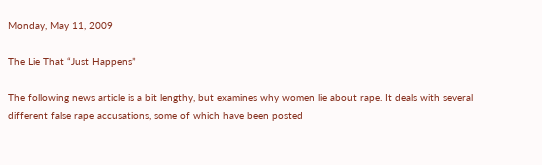Monday, May 11, 2009

The Lie That “Just Happens”

The following news article is a bit lengthy, but examines why women lie about rape. It deals with several different false rape accusations, some of which have been posted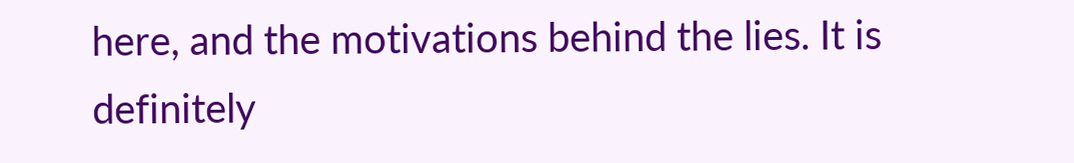here, and the motivations behind the lies. It is definitely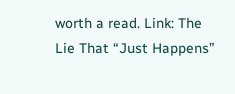worth a read. Link: The Lie That “Just Happens”